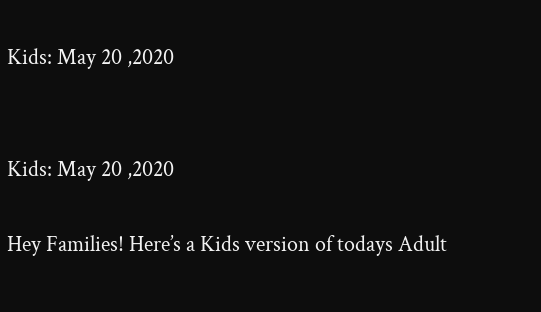Kids: May 20 ,2020


Kids: May 20 ,2020

Hey Families! Here’s a Kids version of todays Adult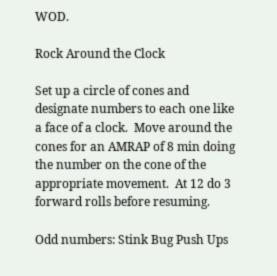WOD.

Rock Around the Clock

Set up a circle of cones and designate numbers to each one like a face of a clock.  Move around the cones for an AMRAP of 8 min doing the number on the cone of the appropriate movement.  At 12 do 3 forward rolls before resuming.

Odd numbers: Stink Bug Push Ups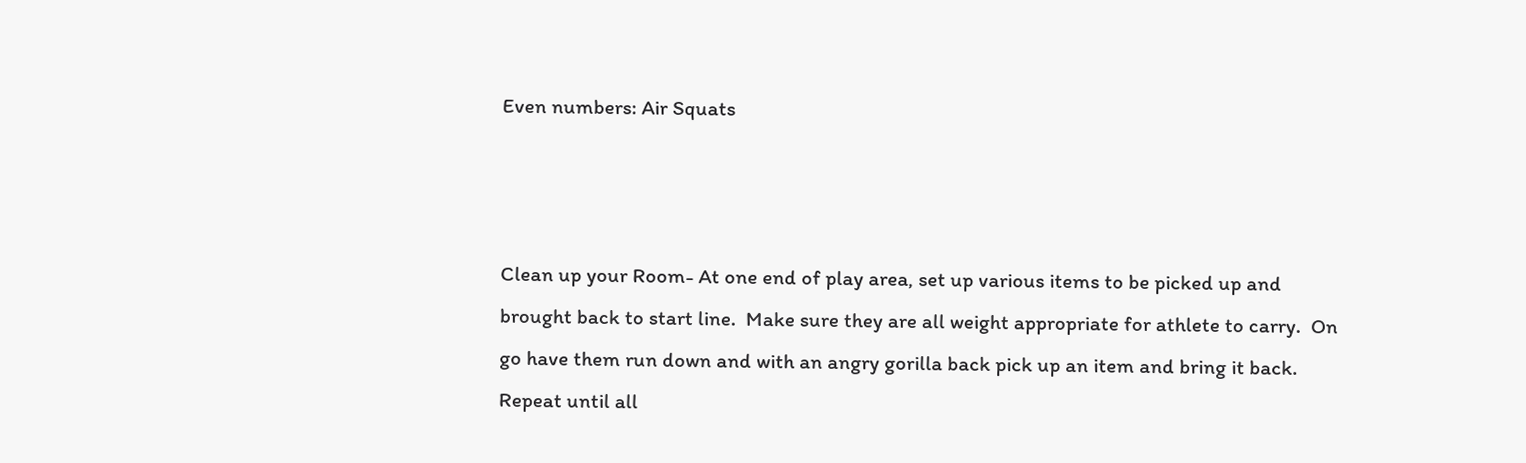Even numbers: Air Squats



Clean up your Room- At one end of play area, set up various items to be picked up and brought back to start line.  Make sure they are all weight appropriate for athlete to carry.  On go have them run down and with an angry gorilla back pick up an item and bring it back.  Repeat until all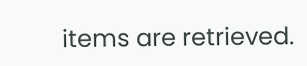items are retrieved.